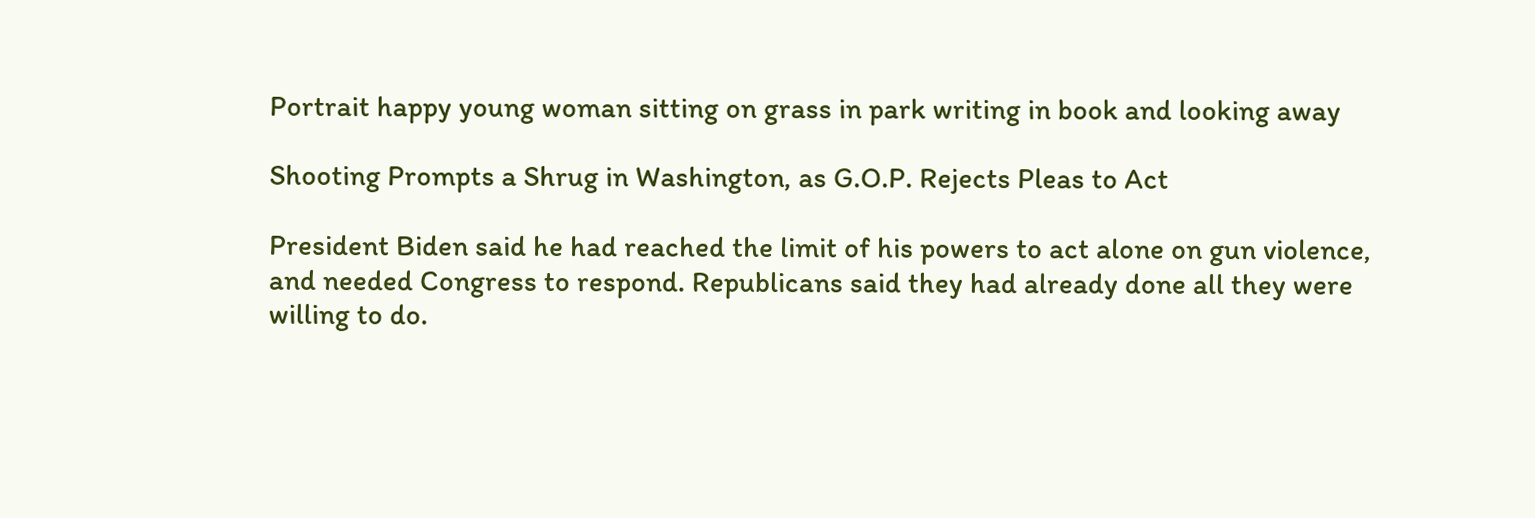Portrait happy young woman sitting on grass in park writing in book and looking away

Shooting Prompts a Shrug in Washington, as G.O.P. Rejects Pleas to Act

President Biden said he had reached the limit of his powers to act alone on gun violence, and needed Congress to respond. Republicans said they had already done all they were willing to do.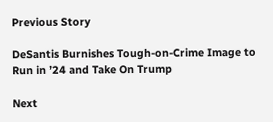Previous Story

DeSantis Burnishes Tough-on-Crime Image to Run in ’24 and Take On Trump

Next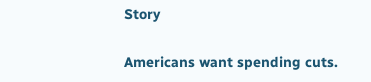Story

Americans want spending cuts.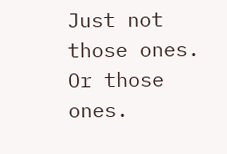Just not those ones. Or those ones.